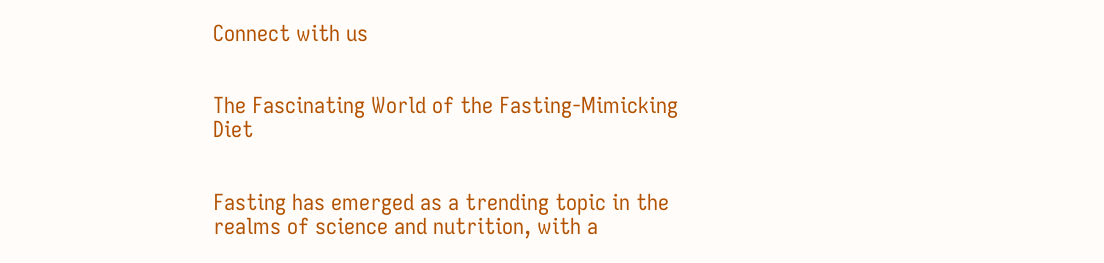Connect with us


The Fascinating World of the Fasting-Mimicking Diet


Fasting has emerged as a trending topic in the realms of science and nutrition, with a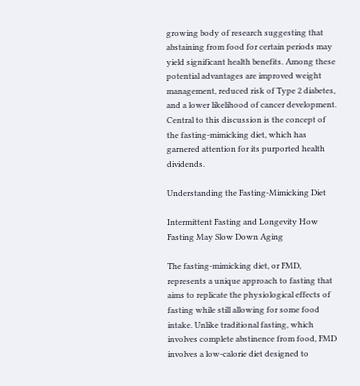growing body of research suggesting that abstaining from food for certain periods may yield significant health benefits. Among these potential advantages are improved weight management, reduced risk of Type 2 diabetes, and a lower likelihood of cancer development. Central to this discussion is the concept of the fasting-mimicking diet, which has garnered attention for its purported health dividends.

Understanding the Fasting-Mimicking Diet

Intermittent Fasting and Longevity How Fasting May Slow Down Aging

The fasting-mimicking diet, or FMD, represents a unique approach to fasting that aims to replicate the physiological effects of fasting while still allowing for some food intake. Unlike traditional fasting, which involves complete abstinence from food, FMD involves a low-calorie diet designed to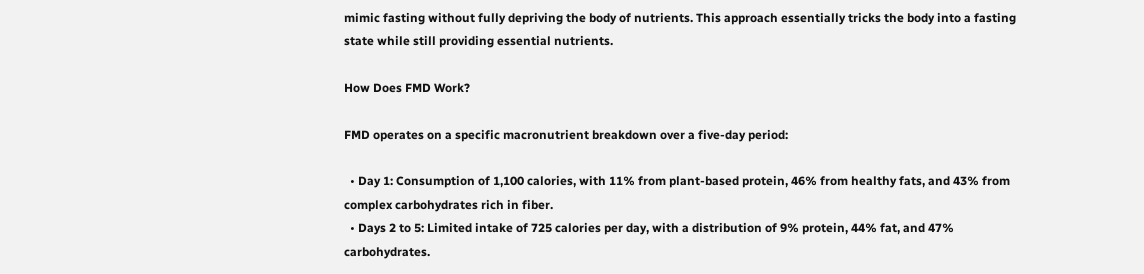mimic fasting without fully depriving the body of nutrients. This approach essentially tricks the body into a fasting state while still providing essential nutrients.

How Does FMD Work?

FMD operates on a specific macronutrient breakdown over a five-day period:

  • Day 1: Consumption of 1,100 calories, with 11% from plant-based protein, 46% from healthy fats, and 43% from complex carbohydrates rich in fiber.
  • Days 2 to 5: Limited intake of 725 calories per day, with a distribution of 9% protein, 44% fat, and 47% carbohydrates.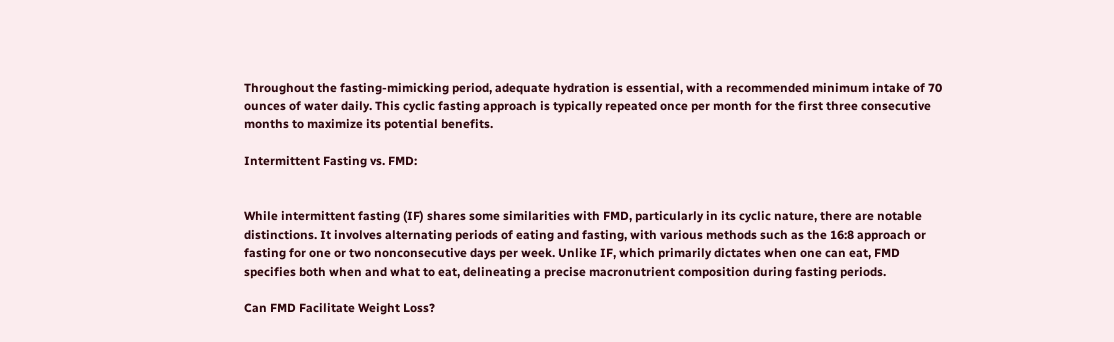Throughout the fasting-mimicking period, adequate hydration is essential, with a recommended minimum intake of 70 ounces of water daily. This cyclic fasting approach is typically repeated once per month for the first three consecutive months to maximize its potential benefits.

Intermittent Fasting vs. FMD:


While intermittent fasting (IF) shares some similarities with FMD, particularly in its cyclic nature, there are notable distinctions. It involves alternating periods of eating and fasting, with various methods such as the 16:8 approach or fasting for one or two nonconsecutive days per week. Unlike IF, which primarily dictates when one can eat, FMD specifies both when and what to eat, delineating a precise macronutrient composition during fasting periods.

Can FMD Facilitate Weight Loss?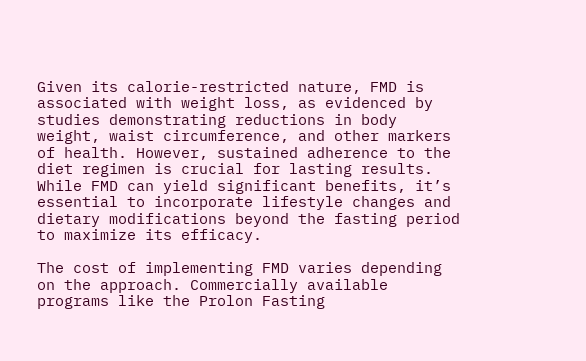Given its calorie-restricted nature, FMD is associated with weight loss, as evidenced by studies demonstrating reductions in body weight, waist circumference, and other markers of health. However, sustained adherence to the diet regimen is crucial for lasting results. While FMD can yield significant benefits, it’s essential to incorporate lifestyle changes and dietary modifications beyond the fasting period to maximize its efficacy.

The cost of implementing FMD varies depending on the approach. Commercially available programs like the Prolon Fasting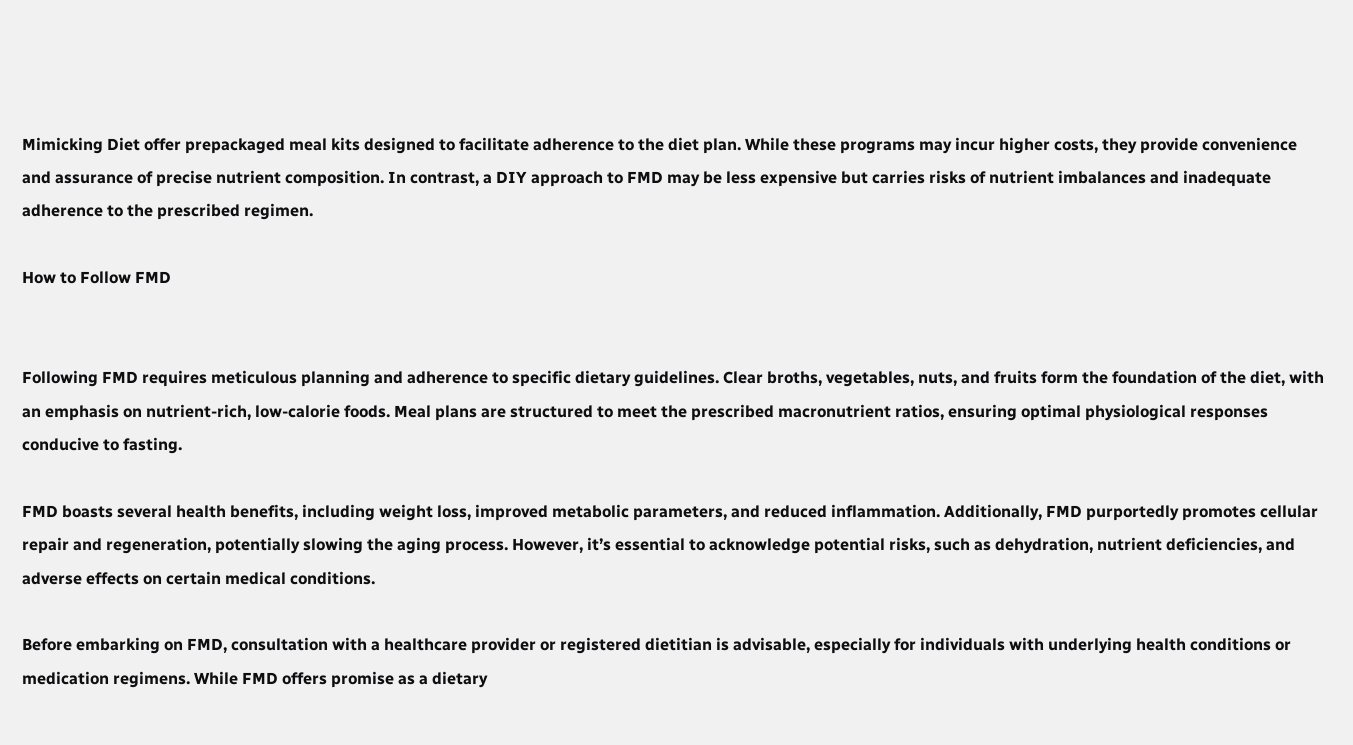Mimicking Diet offer prepackaged meal kits designed to facilitate adherence to the diet plan. While these programs may incur higher costs, they provide convenience and assurance of precise nutrient composition. In contrast, a DIY approach to FMD may be less expensive but carries risks of nutrient imbalances and inadequate adherence to the prescribed regimen.

How to Follow FMD


Following FMD requires meticulous planning and adherence to specific dietary guidelines. Clear broths, vegetables, nuts, and fruits form the foundation of the diet, with an emphasis on nutrient-rich, low-calorie foods. Meal plans are structured to meet the prescribed macronutrient ratios, ensuring optimal physiological responses conducive to fasting.

FMD boasts several health benefits, including weight loss, improved metabolic parameters, and reduced inflammation. Additionally, FMD purportedly promotes cellular repair and regeneration, potentially slowing the aging process. However, it’s essential to acknowledge potential risks, such as dehydration, nutrient deficiencies, and adverse effects on certain medical conditions.

Before embarking on FMD, consultation with a healthcare provider or registered dietitian is advisable, especially for individuals with underlying health conditions or medication regimens. While FMD offers promise as a dietary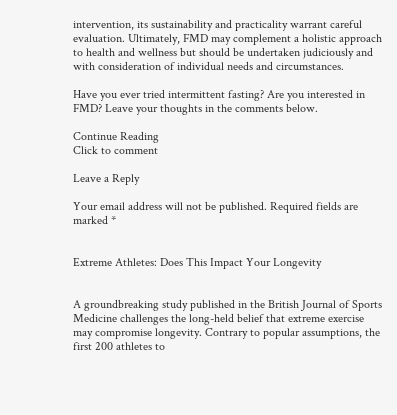intervention, its sustainability and practicality warrant careful evaluation. Ultimately, FMD may complement a holistic approach to health and wellness but should be undertaken judiciously and with consideration of individual needs and circumstances.

Have you ever tried intermittent fasting? Are you interested in FMD? Leave your thoughts in the comments below.

Continue Reading
Click to comment

Leave a Reply

Your email address will not be published. Required fields are marked *


Extreme Athletes: Does This Impact Your Longevity


A groundbreaking study published in the British Journal of Sports Medicine challenges the long-held belief that extreme exercise may compromise longevity. Contrary to popular assumptions, the first 200 athletes to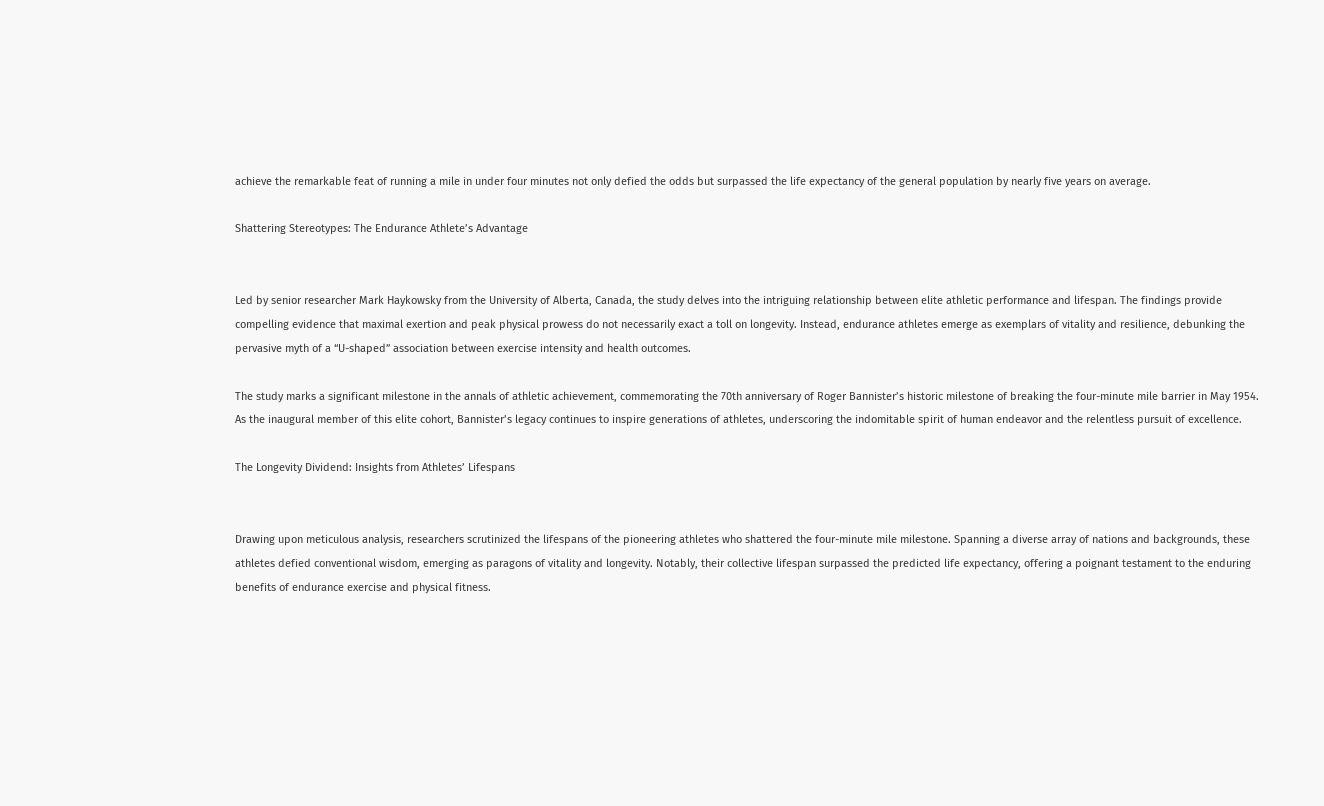achieve the remarkable feat of running a mile in under four minutes not only defied the odds but surpassed the life expectancy of the general population by nearly five years on average.

Shattering Stereotypes: The Endurance Athlete’s Advantage


Led by senior researcher Mark Haykowsky from the University of Alberta, Canada, the study delves into the intriguing relationship between elite athletic performance and lifespan. The findings provide compelling evidence that maximal exertion and peak physical prowess do not necessarily exact a toll on longevity. Instead, endurance athletes emerge as exemplars of vitality and resilience, debunking the pervasive myth of a “U-shaped” association between exercise intensity and health outcomes.

The study marks a significant milestone in the annals of athletic achievement, commemorating the 70th anniversary of Roger Bannister’s historic milestone of breaking the four-minute mile barrier in May 1954. As the inaugural member of this elite cohort, Bannister’s legacy continues to inspire generations of athletes, underscoring the indomitable spirit of human endeavor and the relentless pursuit of excellence.

The Longevity Dividend: Insights from Athletes’ Lifespans


Drawing upon meticulous analysis, researchers scrutinized the lifespans of the pioneering athletes who shattered the four-minute mile milestone. Spanning a diverse array of nations and backgrounds, these athletes defied conventional wisdom, emerging as paragons of vitality and longevity. Notably, their collective lifespan surpassed the predicted life expectancy, offering a poignant testament to the enduring benefits of endurance exercise and physical fitness.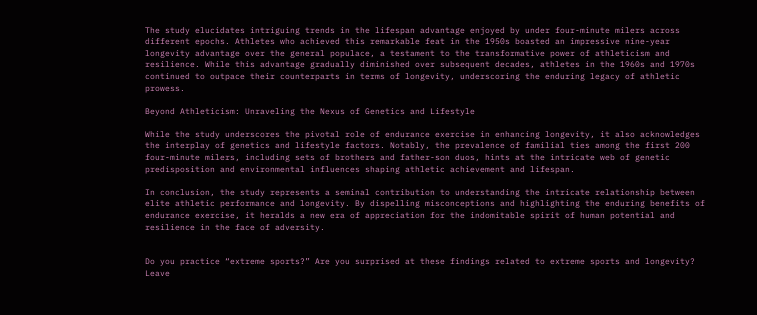The study elucidates intriguing trends in the lifespan advantage enjoyed by under four-minute milers across different epochs. Athletes who achieved this remarkable feat in the 1950s boasted an impressive nine-year longevity advantage over the general populace, a testament to the transformative power of athleticism and resilience. While this advantage gradually diminished over subsequent decades, athletes in the 1960s and 1970s continued to outpace their counterparts in terms of longevity, underscoring the enduring legacy of athletic prowess.

Beyond Athleticism: Unraveling the Nexus of Genetics and Lifestyle

While the study underscores the pivotal role of endurance exercise in enhancing longevity, it also acknowledges the interplay of genetics and lifestyle factors. Notably, the prevalence of familial ties among the first 200 four-minute milers, including sets of brothers and father-son duos, hints at the intricate web of genetic predisposition and environmental influences shaping athletic achievement and lifespan.

In conclusion, the study represents a seminal contribution to understanding the intricate relationship between elite athletic performance and longevity. By dispelling misconceptions and highlighting the enduring benefits of endurance exercise, it heralds a new era of appreciation for the indomitable spirit of human potential and resilience in the face of adversity.


Do you practice “extreme sports?” Are you surprised at these findings related to extreme sports and longevity? Leave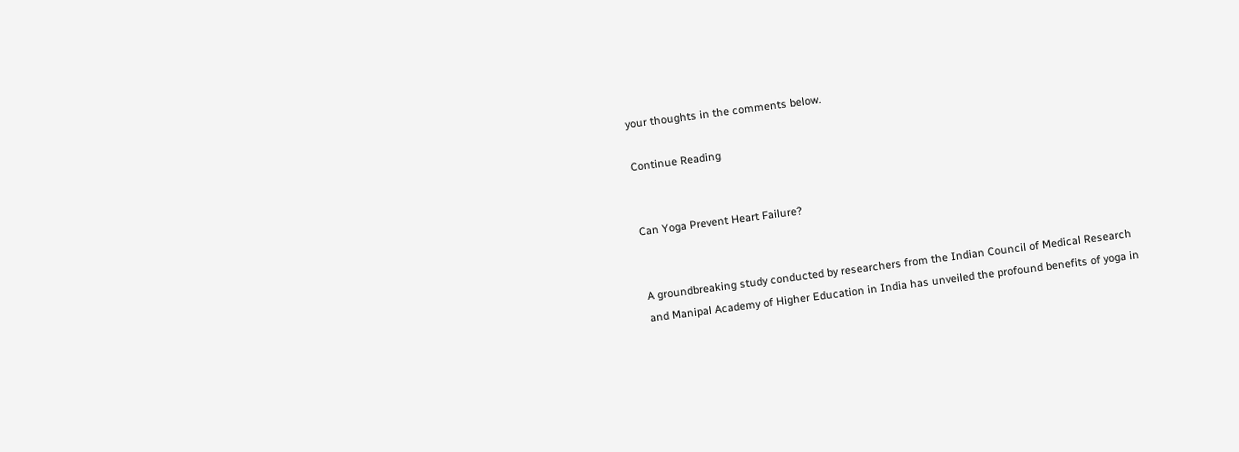your thoughts in the comments below.

Continue Reading


Can Yoga Prevent Heart Failure?


A groundbreaking study conducted by researchers from the Indian Council of Medical Research and Manipal Academy of Higher Education in India has unveiled the profound benefits of yoga in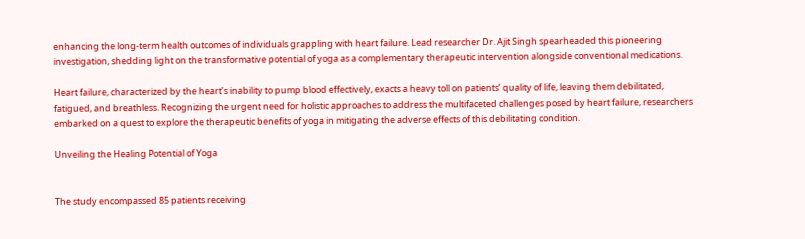enhancing the long-term health outcomes of individuals grappling with heart failure. Lead researcher Dr. Ajit Singh spearheaded this pioneering investigation, shedding light on the transformative potential of yoga as a complementary therapeutic intervention alongside conventional medications.

Heart failure, characterized by the heart’s inability to pump blood effectively, exacts a heavy toll on patients’ quality of life, leaving them debilitated, fatigued, and breathless. Recognizing the urgent need for holistic approaches to address the multifaceted challenges posed by heart failure, researchers embarked on a quest to explore the therapeutic benefits of yoga in mitigating the adverse effects of this debilitating condition.

Unveiling the Healing Potential of Yoga


The study encompassed 85 patients receiving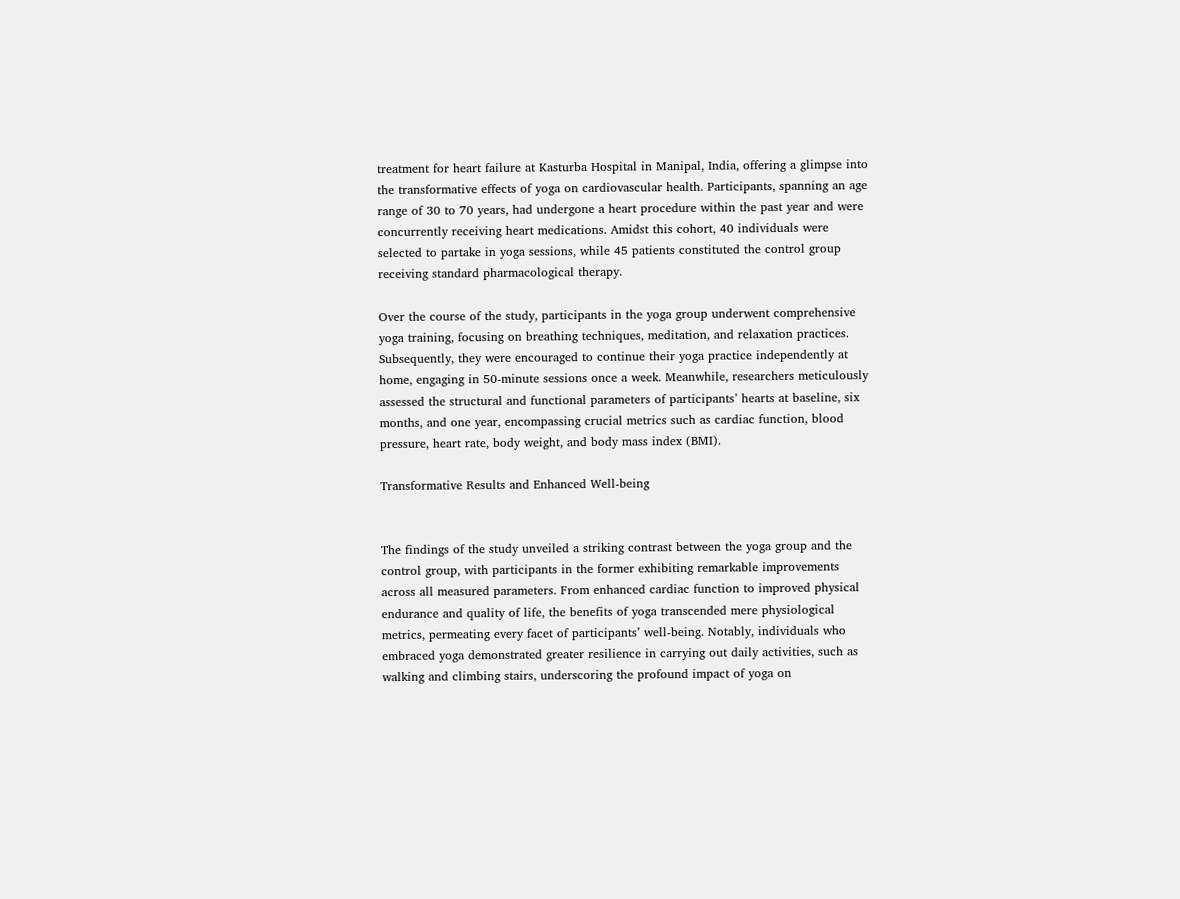treatment for heart failure at Kasturba Hospital in Manipal, India, offering a glimpse into the transformative effects of yoga on cardiovascular health. Participants, spanning an age range of 30 to 70 years, had undergone a heart procedure within the past year and were concurrently receiving heart medications. Amidst this cohort, 40 individuals were selected to partake in yoga sessions, while 45 patients constituted the control group receiving standard pharmacological therapy.

Over the course of the study, participants in the yoga group underwent comprehensive yoga training, focusing on breathing techniques, meditation, and relaxation practices. Subsequently, they were encouraged to continue their yoga practice independently at home, engaging in 50-minute sessions once a week. Meanwhile, researchers meticulously assessed the structural and functional parameters of participants’ hearts at baseline, six months, and one year, encompassing crucial metrics such as cardiac function, blood pressure, heart rate, body weight, and body mass index (BMI).

Transformative Results and Enhanced Well-being


The findings of the study unveiled a striking contrast between the yoga group and the control group, with participants in the former exhibiting remarkable improvements across all measured parameters. From enhanced cardiac function to improved physical endurance and quality of life, the benefits of yoga transcended mere physiological metrics, permeating every facet of participants’ well-being. Notably, individuals who embraced yoga demonstrated greater resilience in carrying out daily activities, such as walking and climbing stairs, underscoring the profound impact of yoga on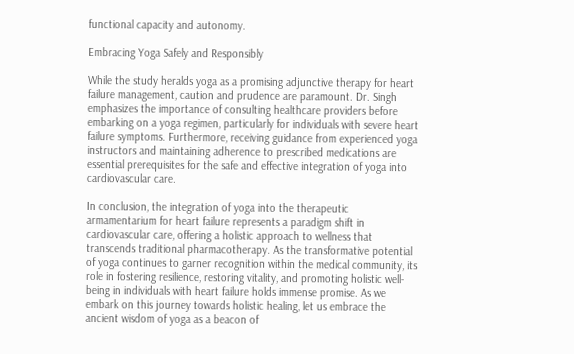functional capacity and autonomy.

Embracing Yoga Safely and Responsibly

While the study heralds yoga as a promising adjunctive therapy for heart failure management, caution and prudence are paramount. Dr. Singh emphasizes the importance of consulting healthcare providers before embarking on a yoga regimen, particularly for individuals with severe heart failure symptoms. Furthermore, receiving guidance from experienced yoga instructors and maintaining adherence to prescribed medications are essential prerequisites for the safe and effective integration of yoga into cardiovascular care.

In conclusion, the integration of yoga into the therapeutic armamentarium for heart failure represents a paradigm shift in cardiovascular care, offering a holistic approach to wellness that transcends traditional pharmacotherapy. As the transformative potential of yoga continues to garner recognition within the medical community, its role in fostering resilience, restoring vitality, and promoting holistic well-being in individuals with heart failure holds immense promise. As we embark on this journey towards holistic healing, let us embrace the ancient wisdom of yoga as a beacon of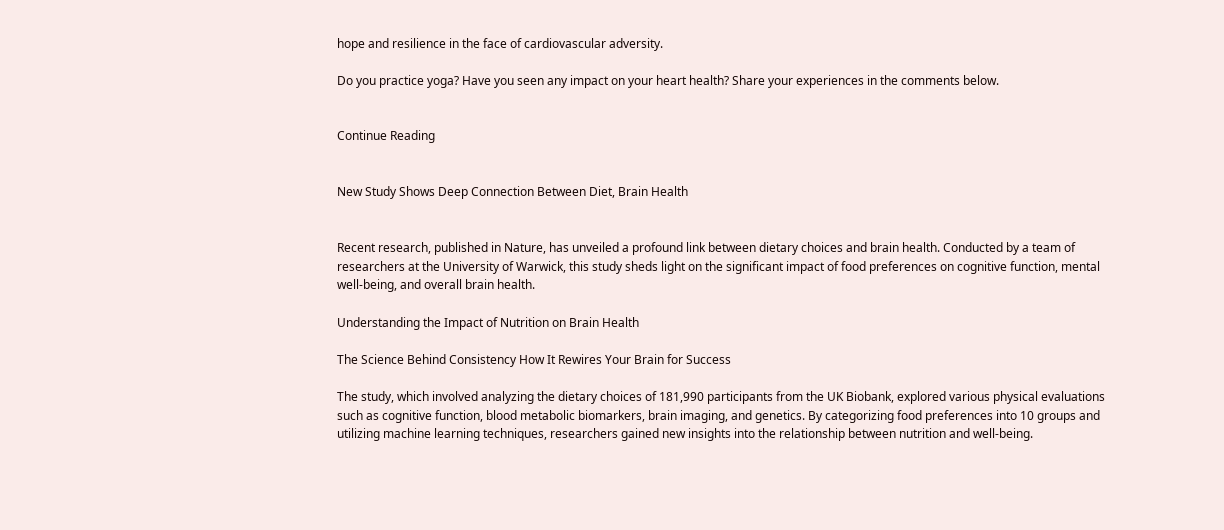hope and resilience in the face of cardiovascular adversity.

Do you practice yoga? Have you seen any impact on your heart health? Share your experiences in the comments below.


Continue Reading


New Study Shows Deep Connection Between Diet, Brain Health


Recent research, published in Nature, has unveiled a profound link between dietary choices and brain health. Conducted by a team of researchers at the University of Warwick, this study sheds light on the significant impact of food preferences on cognitive function, mental well-being, and overall brain health.

Understanding the Impact of Nutrition on Brain Health

The Science Behind Consistency How It Rewires Your Brain for Success

The study, which involved analyzing the dietary choices of 181,990 participants from the UK Biobank, explored various physical evaluations such as cognitive function, blood metabolic biomarkers, brain imaging, and genetics. By categorizing food preferences into 10 groups and utilizing machine learning techniques, researchers gained new insights into the relationship between nutrition and well-being.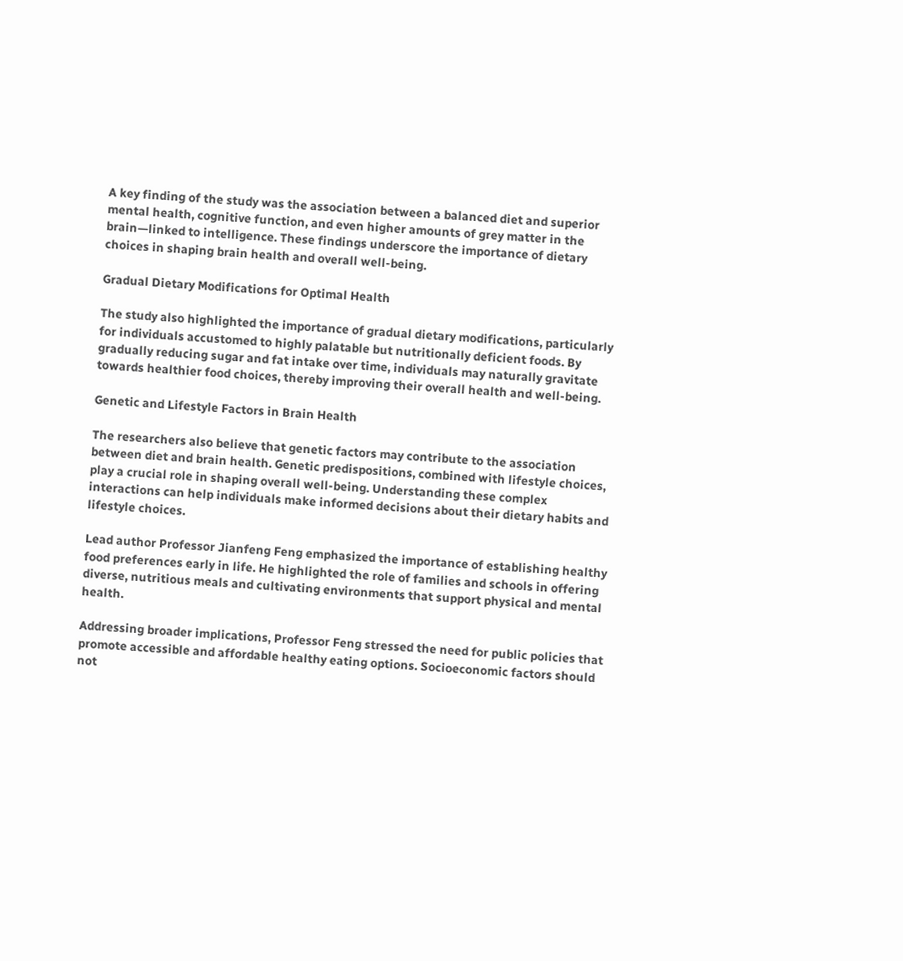A key finding of the study was the association between a balanced diet and superior mental health, cognitive function, and even higher amounts of grey matter in the brain—linked to intelligence. These findings underscore the importance of dietary choices in shaping brain health and overall well-being.

Gradual Dietary Modifications for Optimal Health

The study also highlighted the importance of gradual dietary modifications, particularly for individuals accustomed to highly palatable but nutritionally deficient foods. By gradually reducing sugar and fat intake over time, individuals may naturally gravitate towards healthier food choices, thereby improving their overall health and well-being.

Genetic and Lifestyle Factors in Brain Health

The researchers also believe that genetic factors may contribute to the association between diet and brain health. Genetic predispositions, combined with lifestyle choices, play a crucial role in shaping overall well-being. Understanding these complex interactions can help individuals make informed decisions about their dietary habits and lifestyle choices.

Lead author Professor Jianfeng Feng emphasized the importance of establishing healthy food preferences early in life. He highlighted the role of families and schools in offering diverse, nutritious meals and cultivating environments that support physical and mental health.

Addressing broader implications, Professor Feng stressed the need for public policies that promote accessible and affordable healthy eating options. Socioeconomic factors should not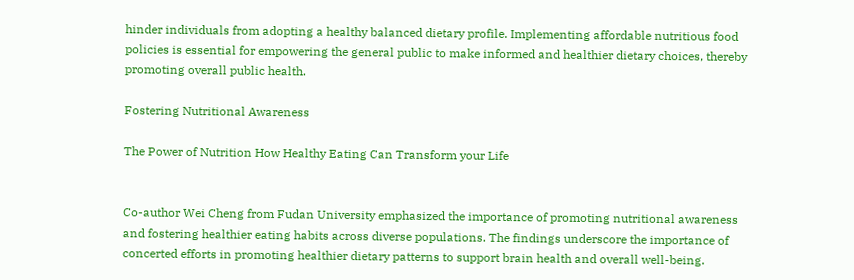hinder individuals from adopting a healthy balanced dietary profile. Implementing affordable nutritious food policies is essential for empowering the general public to make informed and healthier dietary choices, thereby promoting overall public health.

Fostering Nutritional Awareness

The Power of Nutrition How Healthy Eating Can Transform your Life


Co-author Wei Cheng from Fudan University emphasized the importance of promoting nutritional awareness and fostering healthier eating habits across diverse populations. The findings underscore the importance of concerted efforts in promoting healthier dietary patterns to support brain health and overall well-being.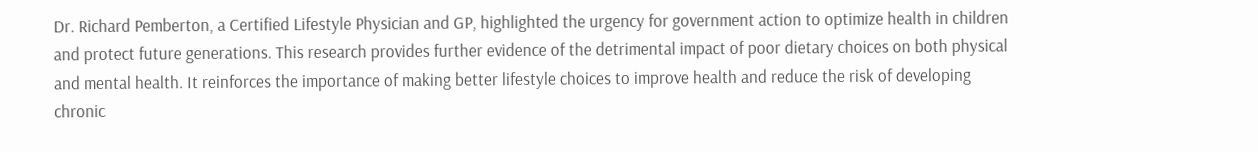Dr. Richard Pemberton, a Certified Lifestyle Physician and GP, highlighted the urgency for government action to optimize health in children and protect future generations. This research provides further evidence of the detrimental impact of poor dietary choices on both physical and mental health. It reinforces the importance of making better lifestyle choices to improve health and reduce the risk of developing chronic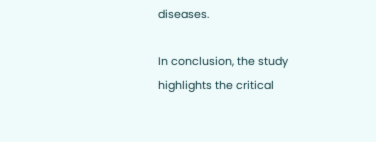diseases.

In conclusion, the study highlights the critical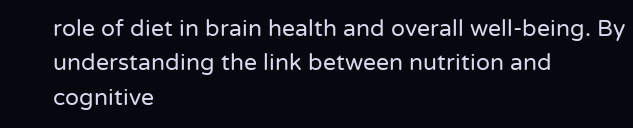role of diet in brain health and overall well-being. By understanding the link between nutrition and cognitive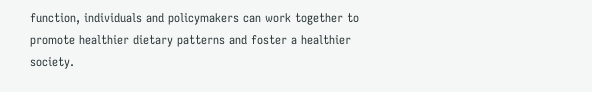function, individuals and policymakers can work together to promote healthier dietary patterns and foster a healthier society.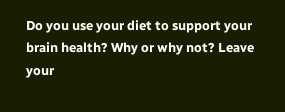Do you use your diet to support your brain health? Why or why not? Leave your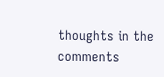thoughts in the comments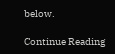below.

Continue Reading